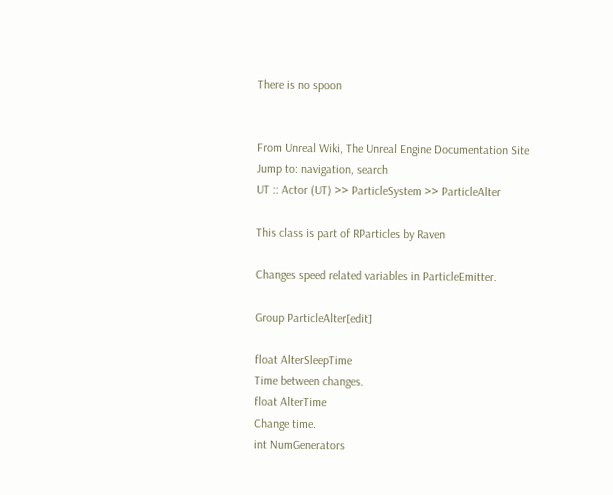There is no spoon


From Unreal Wiki, The Unreal Engine Documentation Site
Jump to: navigation, search
UT :: Actor (UT) >> ParticleSystem >> ParticleAlter

This class is part of RParticles by Raven

Changes speed related variables in ParticleEmitter.

Group ParticleAlter[edit]

float AlterSleepTime
Time between changes.
float AlterTime
Change time.
int NumGenerators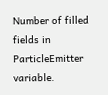Number of filled fields in ParticleEmitter variable.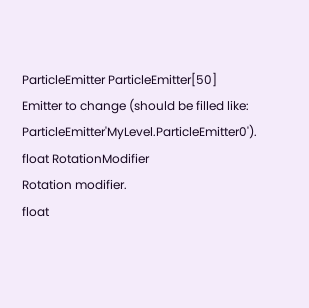ParticleEmitter ParticleEmitter[50]
Emitter to change (should be filled like: ParticleEmitter'MyLevel.ParticleEmitter0').
float RotationModifier
Rotation modifier.
float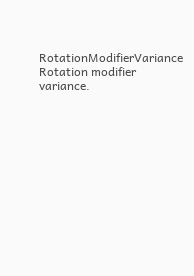RotationModifierVariance
Rotation modifier variance.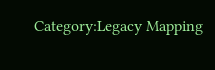Category:Legacy Mapping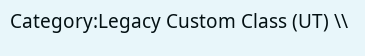Category:Legacy Custom Class (UT) \\